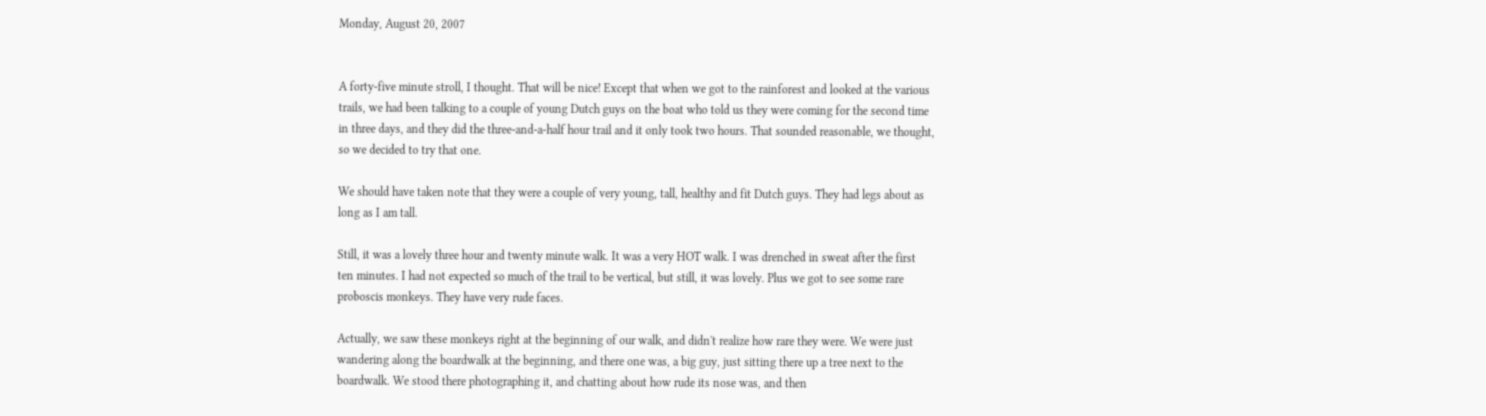Monday, August 20, 2007


A forty-five minute stroll, I thought. That will be nice! Except that when we got to the rainforest and looked at the various trails, we had been talking to a couple of young Dutch guys on the boat who told us they were coming for the second time in three days, and they did the three-and-a-half hour trail and it only took two hours. That sounded reasonable, we thought, so we decided to try that one.

We should have taken note that they were a couple of very young, tall, healthy and fit Dutch guys. They had legs about as long as I am tall.

Still, it was a lovely three hour and twenty minute walk. It was a very HOT walk. I was drenched in sweat after the first ten minutes. I had not expected so much of the trail to be vertical, but still, it was lovely. Plus we got to see some rare proboscis monkeys. They have very rude faces.

Actually, we saw these monkeys right at the beginning of our walk, and didn't realize how rare they were. We were just wandering along the boardwalk at the beginning, and there one was, a big guy, just sitting there up a tree next to the boardwalk. We stood there photographing it, and chatting about how rude its nose was, and then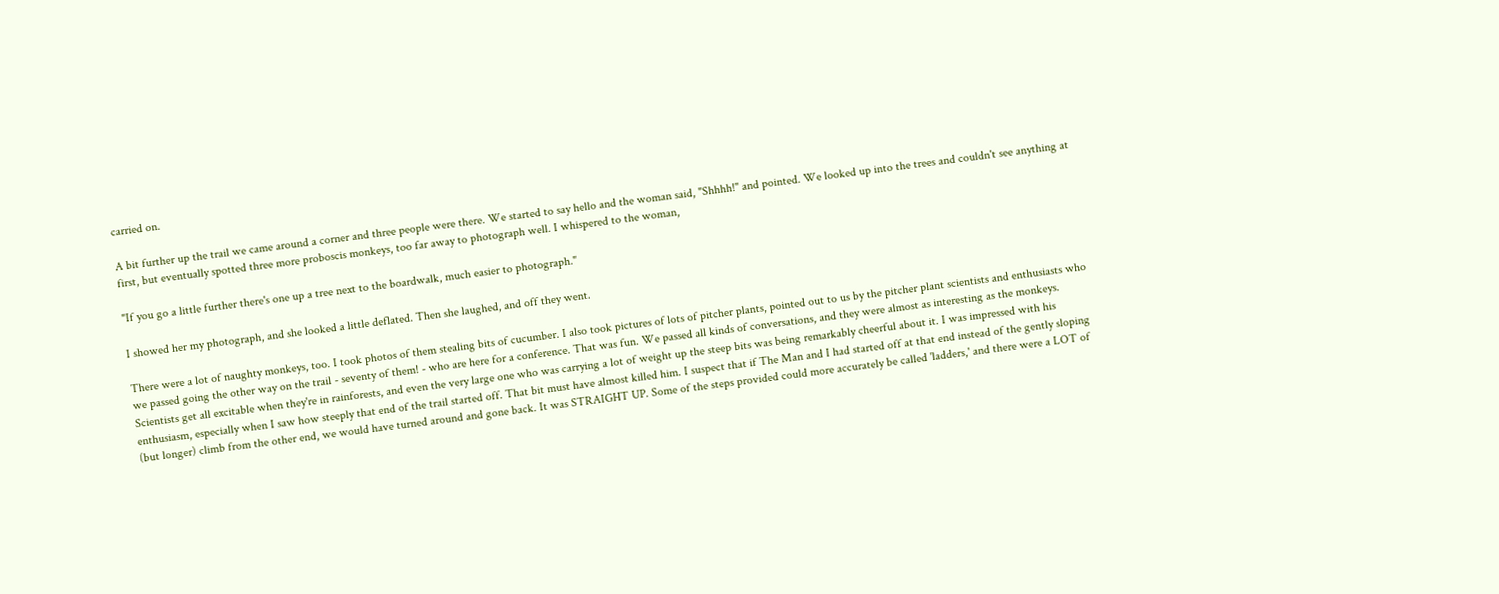carried on.

A bit further up the trail we came around a corner and three people were there. We started to say hello and the woman said, "Shhhh!" and pointed. We looked up into the trees and couldn't see anything at first, but eventually spotted three more proboscis monkeys, too far away to photograph well. I whispered to the woman,

"If you go a little further there's one up a tree next to the boardwalk, much easier to photograph."

I showed her my photograph, and she looked a little deflated. Then she laughed, and off they went.

There were a lot of naughty monkeys, too. I took photos of them stealing bits of cucumber. I also took pictures of lots of pitcher plants, pointed out to us by the pitcher plant scientists and enthusiasts who we passed going the other way on the trail - seventy of them! - who are here for a conference. That was fun. We passed all kinds of conversations, and they were almost as interesting as the monkeys. Scientists get all excitable when they're in rainforests, and even the very large one who was carrying a lot of weight up the steep bits was being remarkably cheerful about it. I was impressed with his enthusiasm, especially when I saw how steeply that end of the trail started off. That bit must have almost killed him. I suspect that if The Man and I had started off at that end instead of the gently sloping (but longer) climb from the other end, we would have turned around and gone back. It was STRAIGHT UP. Some of the steps provided could more accurately be called 'ladders,' and there were a LOT of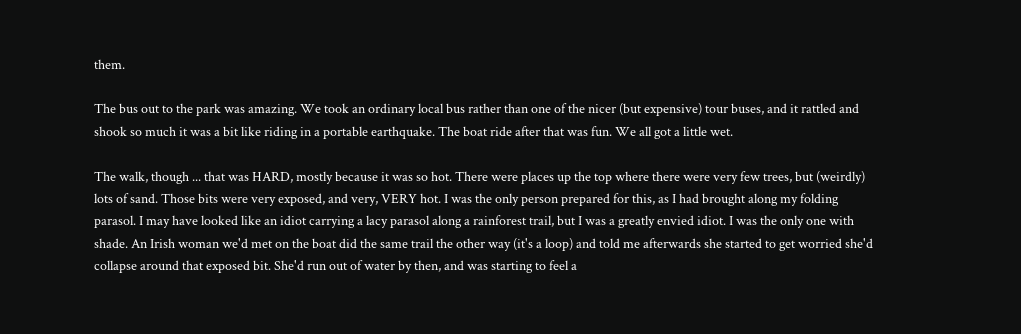them.

The bus out to the park was amazing. We took an ordinary local bus rather than one of the nicer (but expensive) tour buses, and it rattled and shook so much it was a bit like riding in a portable earthquake. The boat ride after that was fun. We all got a little wet.

The walk, though ... that was HARD, mostly because it was so hot. There were places up the top where there were very few trees, but (weirdly) lots of sand. Those bits were very exposed, and very, VERY hot. I was the only person prepared for this, as I had brought along my folding parasol. I may have looked like an idiot carrying a lacy parasol along a rainforest trail, but I was a greatly envied idiot. I was the only one with shade. An Irish woman we'd met on the boat did the same trail the other way (it's a loop) and told me afterwards she started to get worried she'd collapse around that exposed bit. She'd run out of water by then, and was starting to feel a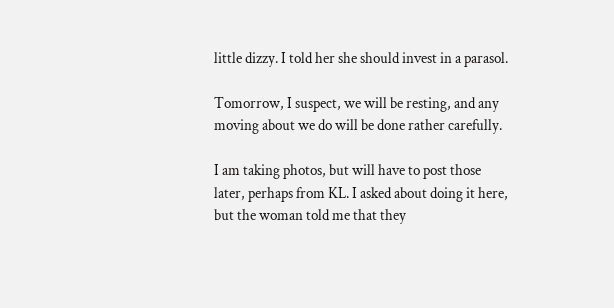little dizzy. I told her she should invest in a parasol.

Tomorrow, I suspect, we will be resting, and any moving about we do will be done rather carefully.

I am taking photos, but will have to post those later, perhaps from KL. I asked about doing it here, but the woman told me that they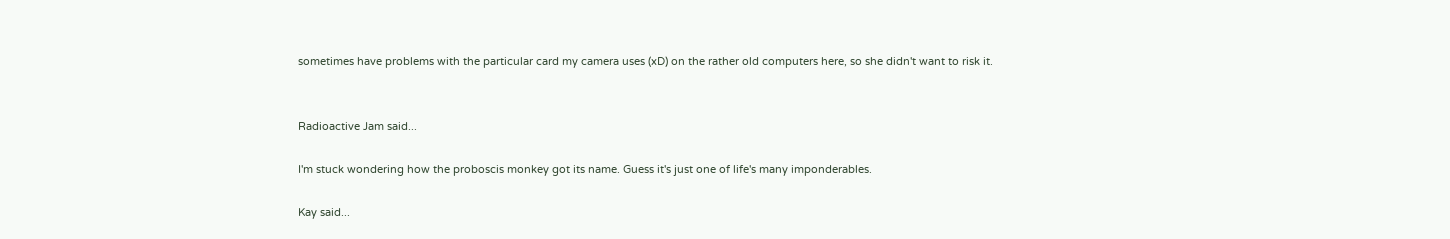sometimes have problems with the particular card my camera uses (xD) on the rather old computers here, so she didn't want to risk it.


Radioactive Jam said...

I'm stuck wondering how the proboscis monkey got its name. Guess it's just one of life's many imponderables.

Kay said...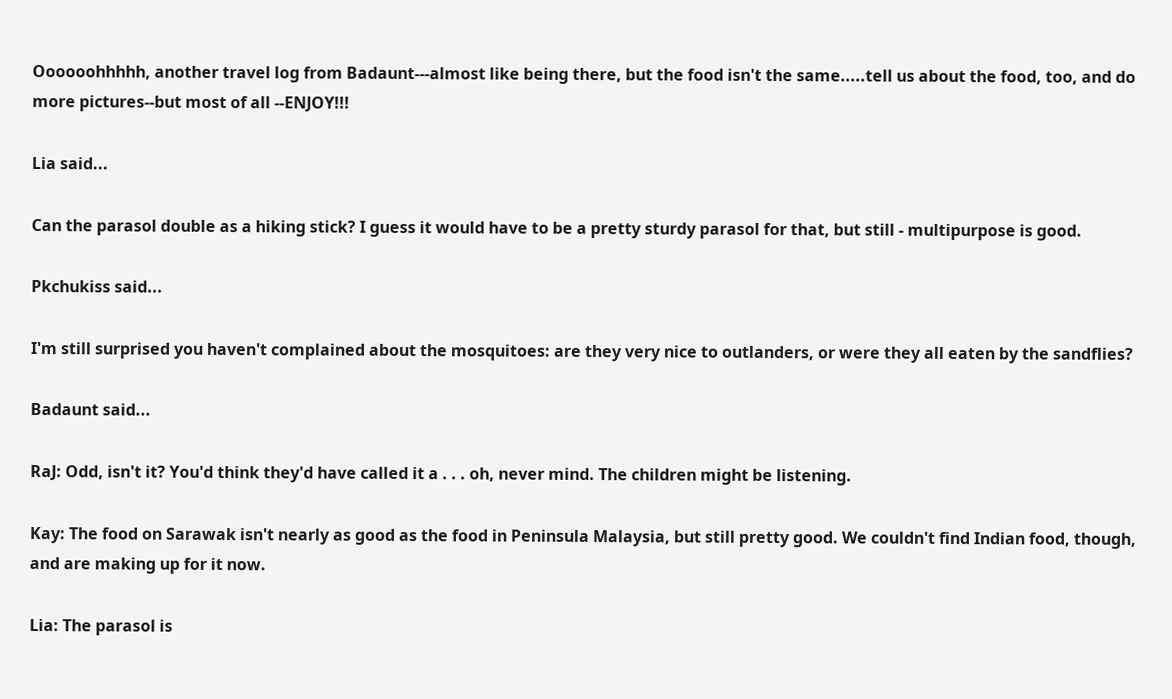Oooooohhhhh, another travel log from Badaunt---almost like being there, but the food isn't the same.....tell us about the food, too, and do more pictures--but most of all --ENJOY!!!

Lia said...

Can the parasol double as a hiking stick? I guess it would have to be a pretty sturdy parasol for that, but still - multipurpose is good.

Pkchukiss said...

I'm still surprised you haven't complained about the mosquitoes: are they very nice to outlanders, or were they all eaten by the sandflies?

Badaunt said...

RaJ: Odd, isn't it? You'd think they'd have called it a . . . oh, never mind. The children might be listening.

Kay: The food on Sarawak isn't nearly as good as the food in Peninsula Malaysia, but still pretty good. We couldn't find Indian food, though, and are making up for it now.

Lia: The parasol is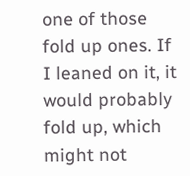one of those fold up ones. If I leaned on it, it would probably fold up, which might not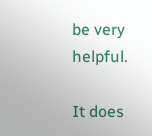be very helpful.

It does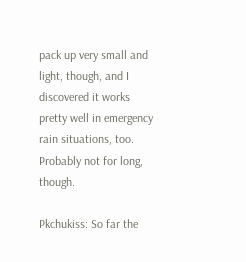pack up very small and light, though, and I discovered it works pretty well in emergency rain situations, too. Probably not for long, though.

Pkchukiss: So far the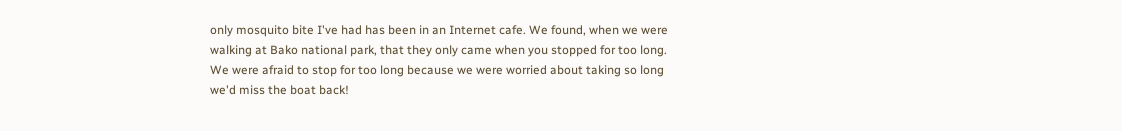only mosquito bite I've had has been in an Internet cafe. We found, when we were walking at Bako national park, that they only came when you stopped for too long. We were afraid to stop for too long because we were worried about taking so long we'd miss the boat back!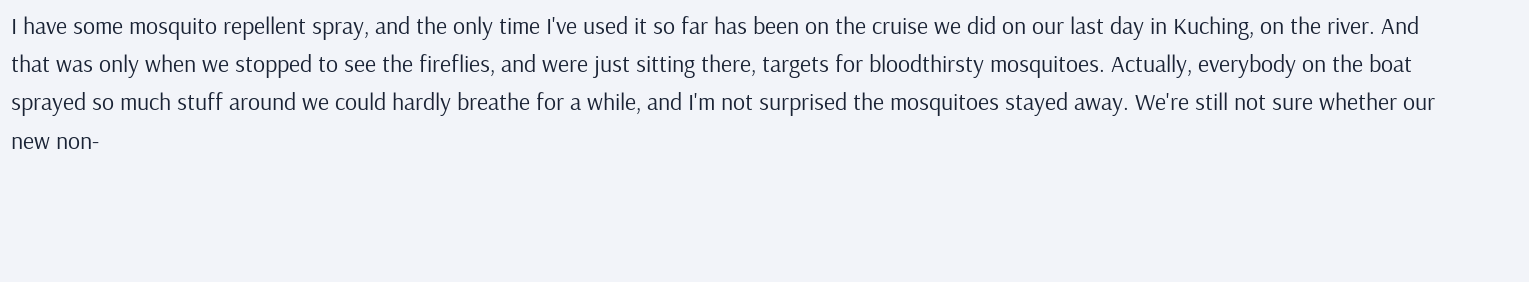I have some mosquito repellent spray, and the only time I've used it so far has been on the cruise we did on our last day in Kuching, on the river. And that was only when we stopped to see the fireflies, and were just sitting there, targets for bloodthirsty mosquitoes. Actually, everybody on the boat sprayed so much stuff around we could hardly breathe for a while, and I'm not surprised the mosquitoes stayed away. We're still not sure whether our new non-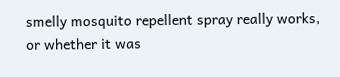smelly mosquito repellent spray really works, or whether it was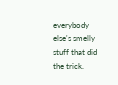everybody else's smelly stuff that did the trick.